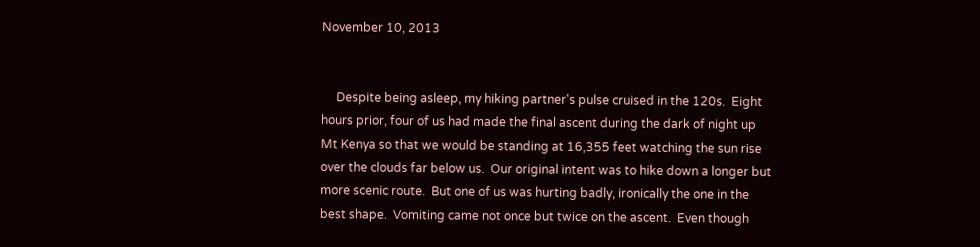November 10, 2013


     Despite being asleep, my hiking partner's pulse cruised in the 120s.  Eight hours prior, four of us had made the final ascent during the dark of night up Mt Kenya so that we would be standing at 16,355 feet watching the sun rise over the clouds far below us.  Our original intent was to hike down a longer but more scenic route.  But one of us was hurting badly, ironically the one in the best shape.  Vomiting came not once but twice on the ascent.  Even though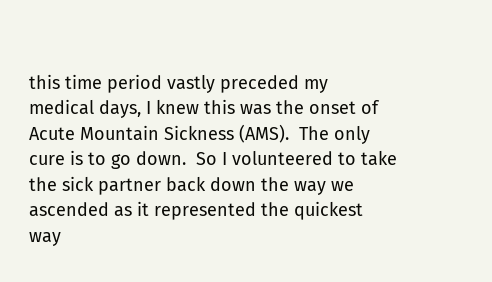this time period vastly preceded my medical days, I knew this was the onset of Acute Mountain Sickness (AMS).  The only cure is to go down.  So I volunteered to take the sick partner back down the way we ascended as it represented the quickest way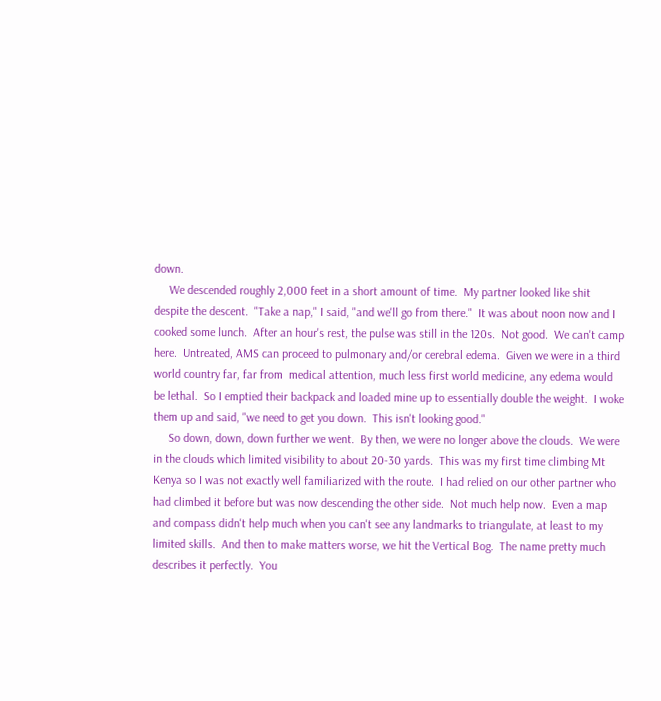down.
     We descended roughly 2,000 feet in a short amount of time.  My partner looked like shit despite the descent.  "Take a nap," I said, "and we'll go from there."  It was about noon now and I cooked some lunch.  After an hour's rest, the pulse was still in the 120s.  Not good.  We can't camp here.  Untreated, AMS can proceed to pulmonary and/or cerebral edema.  Given we were in a third world country far, far from  medical attention, much less first world medicine, any edema would be lethal.  So I emptied their backpack and loaded mine up to essentially double the weight.  I woke them up and said, "we need to get you down.  This isn't looking good."
     So down, down, down further we went.  By then, we were no longer above the clouds.  We were in the clouds which limited visibility to about 20-30 yards.  This was my first time climbing Mt Kenya so I was not exactly well familiarized with the route.  I had relied on our other partner who had climbed it before but was now descending the other side.  Not much help now.  Even a map and compass didn't help much when you can't see any landmarks to triangulate, at least to my limited skills.  And then to make matters worse, we hit the Vertical Bog.  The name pretty much describes it perfectly.  You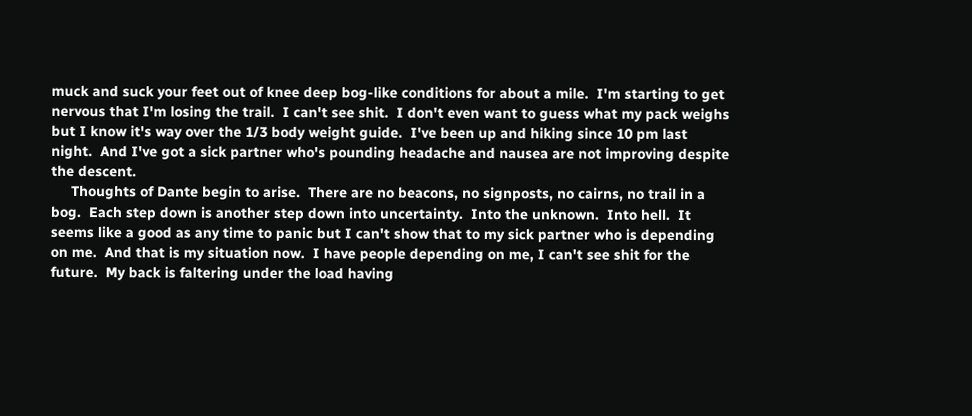muck and suck your feet out of knee deep bog-like conditions for about a mile.  I'm starting to get nervous that I'm losing the trail.  I can't see shit.  I don't even want to guess what my pack weighs but I know it's way over the 1/3 body weight guide.  I've been up and hiking since 10 pm last night.  And I've got a sick partner who's pounding headache and nausea are not improving despite the descent.
     Thoughts of Dante begin to arise.  There are no beacons, no signposts, no cairns, no trail in a bog.  Each step down is another step down into uncertainty.  Into the unknown.  Into hell.  It seems like a good as any time to panic but I can't show that to my sick partner who is depending on me.  And that is my situation now.  I have people depending on me, I can't see shit for the future.  My back is faltering under the load having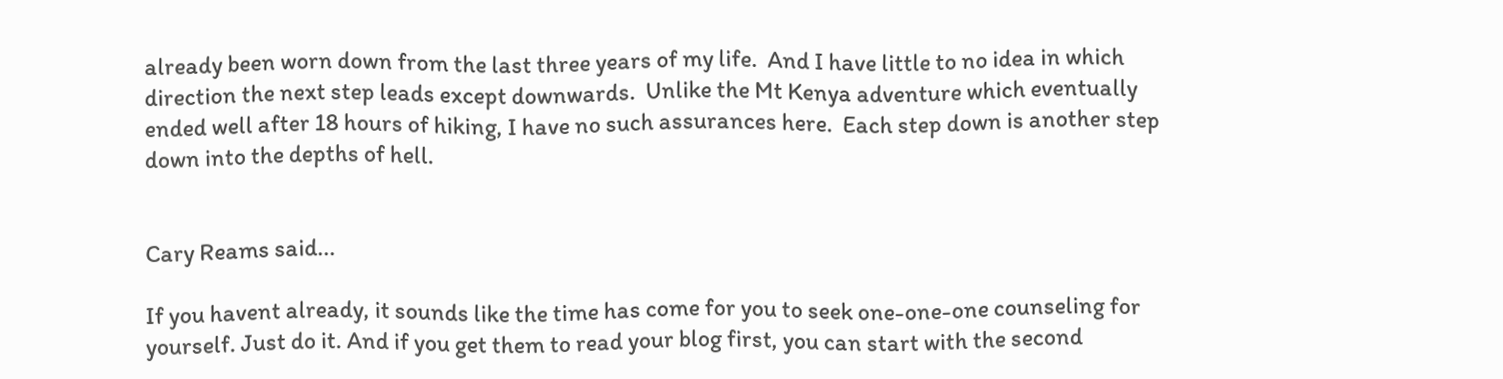already been worn down from the last three years of my life.  And I have little to no idea in which direction the next step leads except downwards.  Unlike the Mt Kenya adventure which eventually ended well after 18 hours of hiking, I have no such assurances here.  Each step down is another step down into the depths of hell.


Cary Reams said...

If you havent already, it sounds like the time has come for you to seek one-one-one counseling for yourself. Just do it. And if you get them to read your blog first, you can start with the second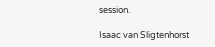session.

Isaac van Sligtenhorst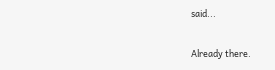said...

Already there.